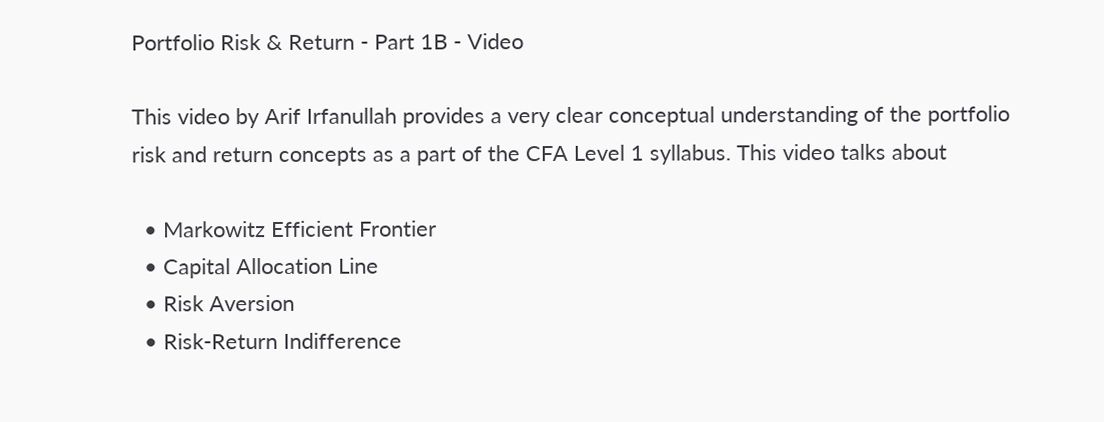Portfolio Risk & Return - Part 1B - Video

This video by Arif Irfanullah provides a very clear conceptual understanding of the portfolio risk and return concepts as a part of the CFA Level 1 syllabus. This video talks about

  • Markowitz Efficient Frontier
  • Capital Allocation Line
  • Risk Aversion
  • Risk-Return Indifference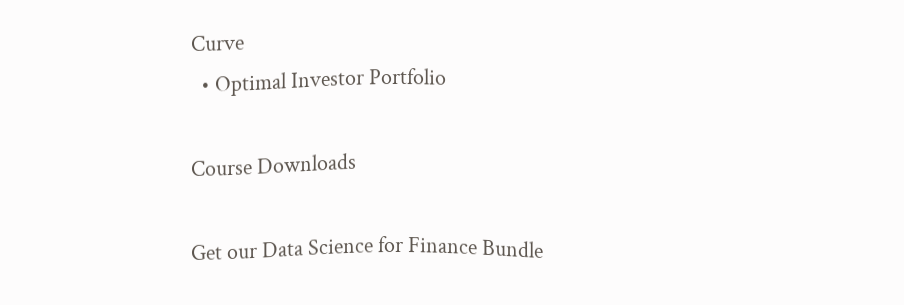Curve
  • Optimal Investor Portfolio

Course Downloads

Get our Data Science for Finance Bundle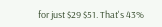for just $29 $51. That's 43%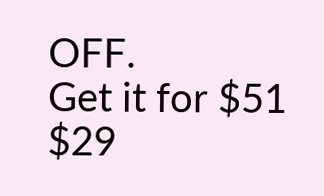OFF.
Get it for $51 $29